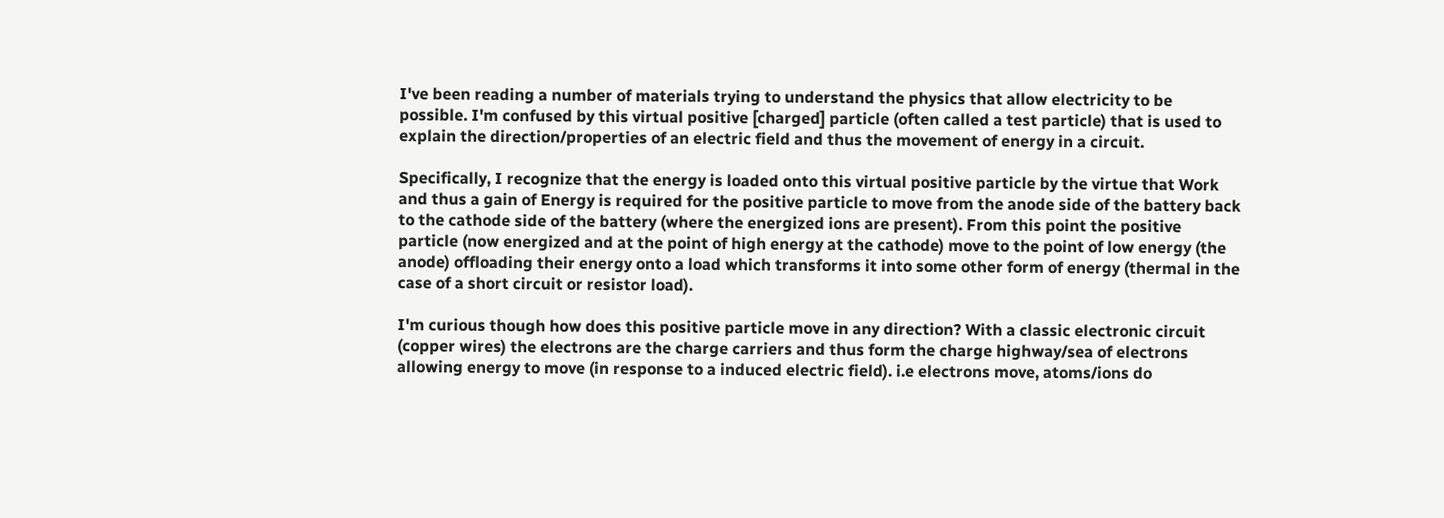I've been reading a number of materials trying to understand the physics that allow electricity to be possible. I'm confused by this virtual positive [charged] particle (often called a test particle) that is used to explain the direction/properties of an electric field and thus the movement of energy in a circuit.

Specifically, I recognize that the energy is loaded onto this virtual positive particle by the virtue that Work and thus a gain of Energy is required for the positive particle to move from the anode side of the battery back to the cathode side of the battery (where the energized ions are present). From this point the positive particle (now energized and at the point of high energy at the cathode) move to the point of low energy (the anode) offloading their energy onto a load which transforms it into some other form of energy (thermal in the case of a short circuit or resistor load).

I'm curious though how does this positive particle move in any direction? With a classic electronic circuit (copper wires) the electrons are the charge carriers and thus form the charge highway/sea of electrons allowing energy to move (in response to a induced electric field). i.e electrons move, atoms/ions do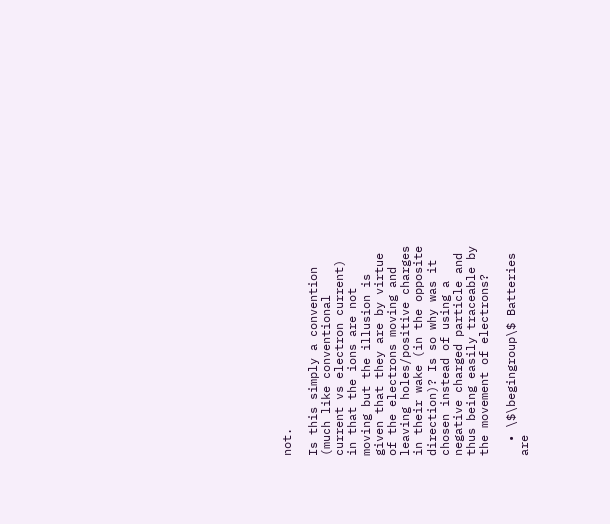not.

Is this simply a convention (much like conventional current vs electron current) in that the ions are not moving but the illusion is given that they are by virtue of the electrons moving and leaving holes/positive charges in their wake (in the opposite direction)? Is so why was it chosen instead of using a negative charged particle and thus being easily traceable by the movement of electrons?

  • \$\begingroup\$ Batteries are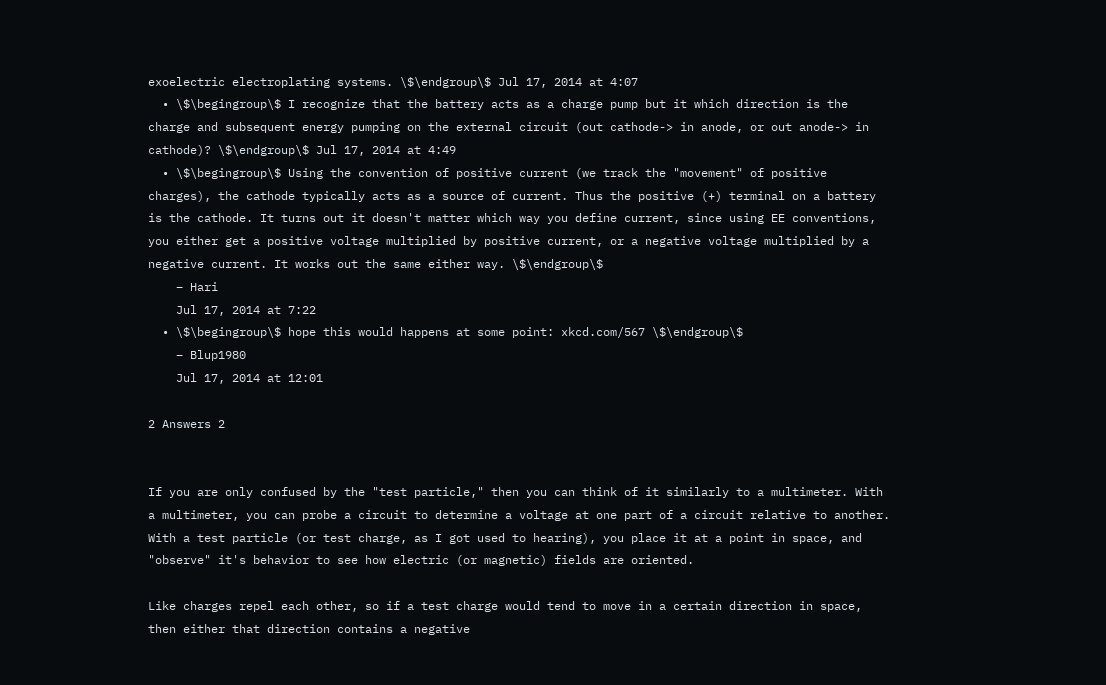exoelectric electroplating systems. \$\endgroup\$ Jul 17, 2014 at 4:07
  • \$\begingroup\$ I recognize that the battery acts as a charge pump but it which direction is the charge and subsequent energy pumping on the external circuit (out cathode-> in anode, or out anode-> in cathode)? \$\endgroup\$ Jul 17, 2014 at 4:49
  • \$\begingroup\$ Using the convention of positive current (we track the "movement" of positive charges), the cathode typically acts as a source of current. Thus the positive (+) terminal on a battery is the cathode. It turns out it doesn't matter which way you define current, since using EE conventions, you either get a positive voltage multiplied by positive current, or a negative voltage multiplied by a negative current. It works out the same either way. \$\endgroup\$
    – Hari
    Jul 17, 2014 at 7:22
  • \$\begingroup\$ hope this would happens at some point: xkcd.com/567 \$\endgroup\$
    – Blup1980
    Jul 17, 2014 at 12:01

2 Answers 2


If you are only confused by the "test particle," then you can think of it similarly to a multimeter. With a multimeter, you can probe a circuit to determine a voltage at one part of a circuit relative to another. With a test particle (or test charge, as I got used to hearing), you place it at a point in space, and "observe" it's behavior to see how electric (or magnetic) fields are oriented.

Like charges repel each other, so if a test charge would tend to move in a certain direction in space, then either that direction contains a negative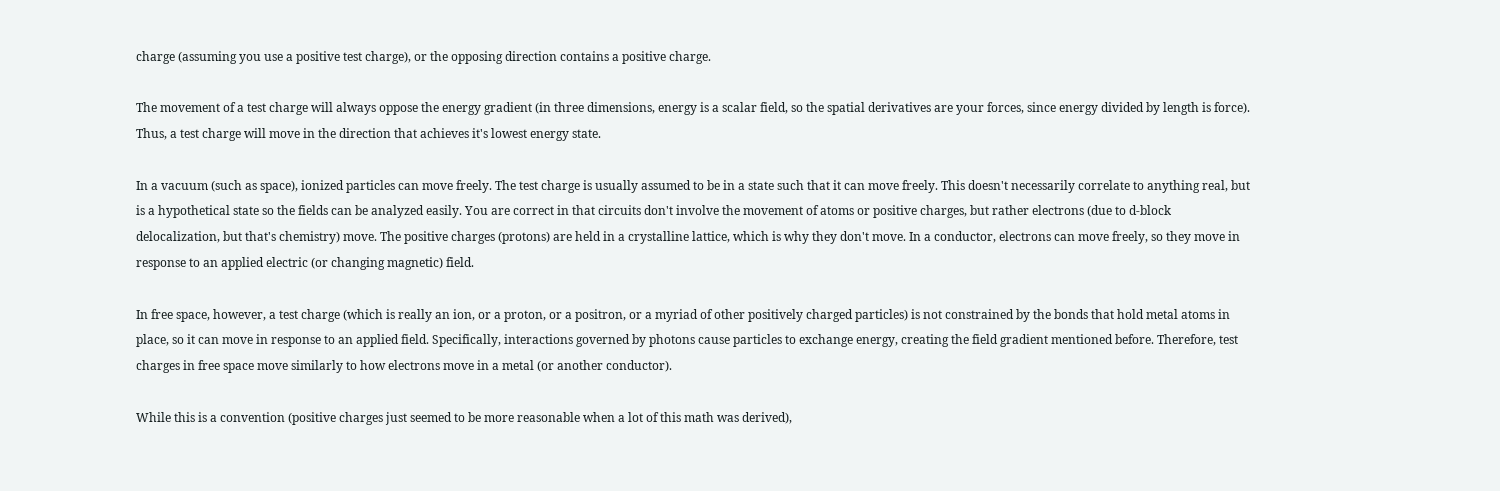charge (assuming you use a positive test charge), or the opposing direction contains a positive charge.

The movement of a test charge will always oppose the energy gradient (in three dimensions, energy is a scalar field, so the spatial derivatives are your forces, since energy divided by length is force). Thus, a test charge will move in the direction that achieves it's lowest energy state.

In a vacuum (such as space), ionized particles can move freely. The test charge is usually assumed to be in a state such that it can move freely. This doesn't necessarily correlate to anything real, but is a hypothetical state so the fields can be analyzed easily. You are correct in that circuits don't involve the movement of atoms or positive charges, but rather electrons (due to d-block delocalization, but that's chemistry) move. The positive charges (protons) are held in a crystalline lattice, which is why they don't move. In a conductor, electrons can move freely, so they move in response to an applied electric (or changing magnetic) field.

In free space, however, a test charge (which is really an ion, or a proton, or a positron, or a myriad of other positively charged particles) is not constrained by the bonds that hold metal atoms in place, so it can move in response to an applied field. Specifically, interactions governed by photons cause particles to exchange energy, creating the field gradient mentioned before. Therefore, test charges in free space move similarly to how electrons move in a metal (or another conductor).

While this is a convention (positive charges just seemed to be more reasonable when a lot of this math was derived),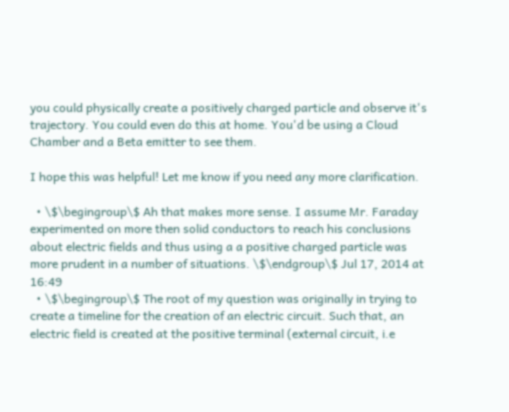you could physically create a positively charged particle and observe it's trajectory. You could even do this at home. You'd be using a Cloud Chamber and a Beta emitter to see them.

I hope this was helpful! Let me know if you need any more clarification.

  • \$\begingroup\$ Ah that makes more sense. I assume Mr. Faraday experimented on more then solid conductors to reach his conclusions about electric fields and thus using a a positive charged particle was more prudent in a number of situations. \$\endgroup\$ Jul 17, 2014 at 16:49
  • \$\begingroup\$ The root of my question was originally in trying to create a timeline for the creation of an electric circuit. Such that, an electric field is created at the positive terminal (external circuit, i.e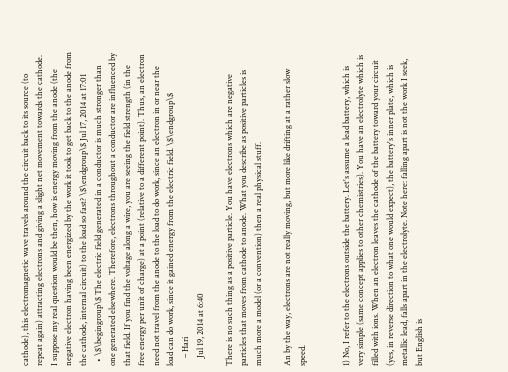cathode), this electromagnetic wave travels around the circuit back to its source (to repeat again) attracting electrons and giving a slight net movement towards the cathode. I suppose my real question would be then, how is energy moving from the anode (the negative electron having been energized by the work it took to get back to the anode from the cathode, internal circuit) to the load so fast? \$\endgroup\$ Jul 17, 2014 at 17:01
  • \$\begingroup\$ The electric field generated in a conductor is much stronger than one generated elsewhere. Therefore, electrons throughout a conductor are influenced by that field. If you find the voltage along a wire, you are seeing the field strength (in the free energy per unit of charge) at a point (relative to a different point). Thus, an electron need not travel from the anode to the load to do work, since an electron in or near the load can do work, since it gained energy from the electric field. \$\endgroup\$
    – Hari
    Jul 19, 2014 at 6:40

There is no such thing as a positive particle. You have electrons which are negative particles that moves from cathode to anode. What you describe as positive particles is much more a model (or a convention) then a real physical stuff.

An by the way, electrons are not really moving, but more like drifting at a rather slow speed.


1) No, I refer to the electrons outside the battery. Let's assume a lead battery, which is very simple (same concept applies to other chemistries). You have an electrolyte which is filled with ions. When an electron leaves the cathode of the battery toward your circuit (yes, in reverse direction to what one would expect), the battery's inner plate, which is metallic lead, falls apart in the electrolyte. Note here: falling apart is not the work I seek, but English is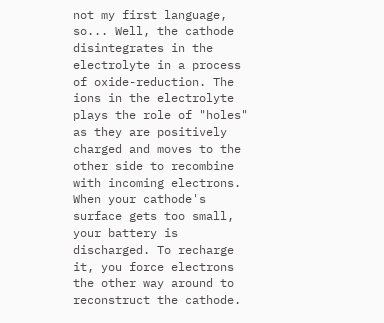not my first language, so... Well, the cathode disintegrates in the electrolyte in a process of oxide-reduction. The ions in the electrolyte plays the role of "holes" as they are positively charged and moves to the other side to recombine with incoming electrons. When your cathode's surface gets too small, your battery is discharged. To recharge it, you force electrons the other way around to reconstruct the cathode.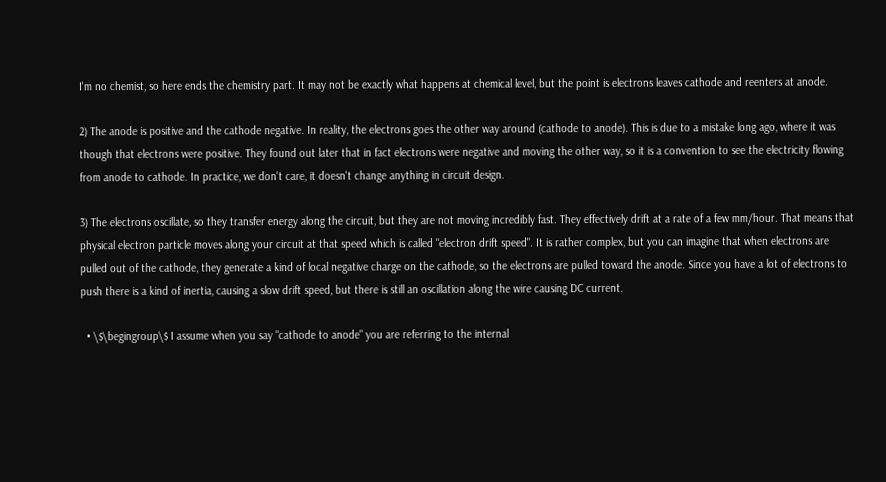I'm no chemist, so here ends the chemistry part. It may not be exactly what happens at chemical level, but the point is electrons leaves cathode and reenters at anode.

2) The anode is positive and the cathode negative. In reality, the electrons goes the other way around (cathode to anode). This is due to a mistake long ago, where it was though that electrons were positive. They found out later that in fact electrons were negative and moving the other way, so it is a convention to see the electricity flowing from anode to cathode. In practice, we don't care, it doesn't change anything in circuit design.

3) The electrons oscillate, so they transfer energy along the circuit, but they are not moving incredibly fast. They effectively drift at a rate of a few mm/hour. That means that physical electron particle moves along your circuit at that speed which is called "electron drift speed". It is rather complex, but you can imagine that when electrons are pulled out of the cathode, they generate a kind of local negative charge on the cathode, so the electrons are pulled toward the anode. Since you have a lot of electrons to push there is a kind of inertia, causing a slow drift speed, but there is still an oscillation along the wire causing DC current.

  • \$\begingroup\$ I assume when you say "cathode to anode" you are referring to the internal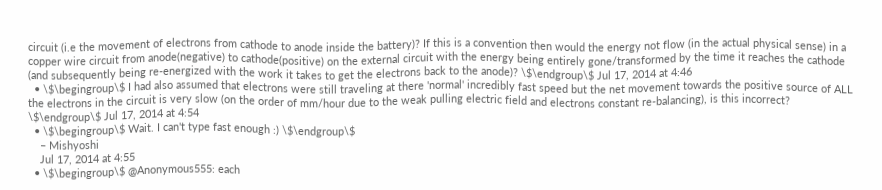circuit (i.e the movement of electrons from cathode to anode inside the battery)? If this is a convention then would the energy not flow (in the actual physical sense) in a copper wire circuit from anode(negative) to cathode(positive) on the external circuit with the energy being entirely gone/transformed by the time it reaches the cathode (and subsequently being re-energized with the work it takes to get the electrons back to the anode)? \$\endgroup\$ Jul 17, 2014 at 4:46
  • \$\begingroup\$ I had also assumed that electrons were still traveling at there 'normal' incredibly fast speed but the net movement towards the positive source of ALL the electrons in the circuit is very slow (on the order of mm/hour due to the weak pulling electric field and electrons constant re-balancing), is this incorrect? \$\endgroup\$ Jul 17, 2014 at 4:54
  • \$\begingroup\$ Wait. I can't type fast enough :) \$\endgroup\$
    – Mishyoshi
    Jul 17, 2014 at 4:55
  • \$\begingroup\$ @Anonymous555: each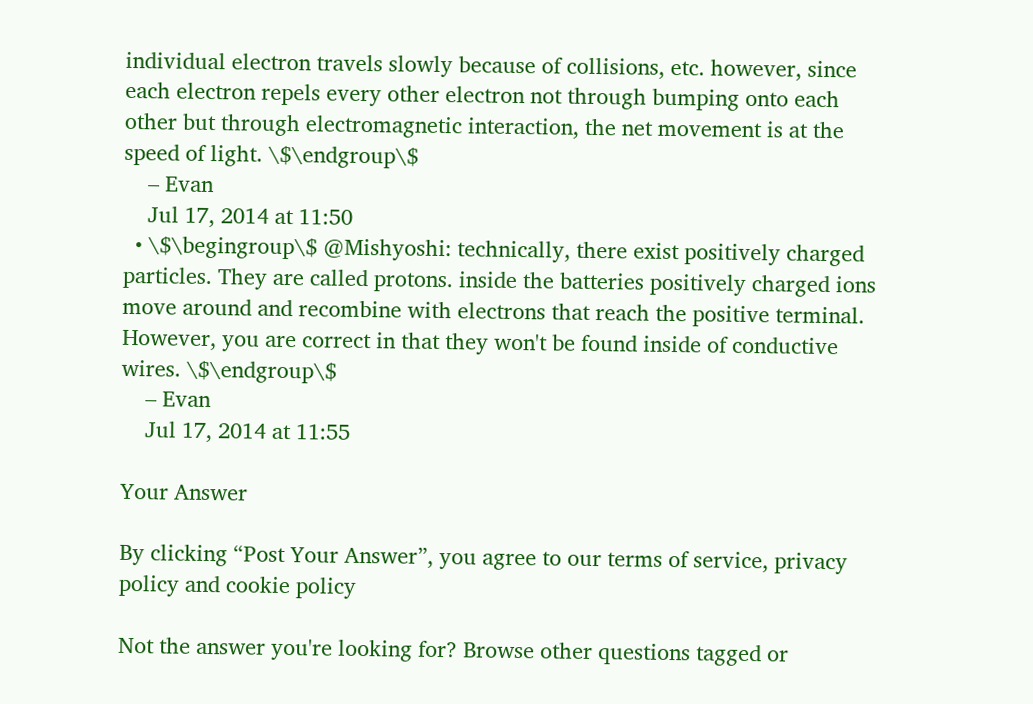individual electron travels slowly because of collisions, etc. however, since each electron repels every other electron not through bumping onto each other but through electromagnetic interaction, the net movement is at the speed of light. \$\endgroup\$
    – Evan
    Jul 17, 2014 at 11:50
  • \$\begingroup\$ @Mishyoshi: technically, there exist positively charged particles. They are called protons. inside the batteries positively charged ions move around and recombine with electrons that reach the positive terminal. However, you are correct in that they won't be found inside of conductive wires. \$\endgroup\$
    – Evan
    Jul 17, 2014 at 11:55

Your Answer

By clicking “Post Your Answer”, you agree to our terms of service, privacy policy and cookie policy

Not the answer you're looking for? Browse other questions tagged or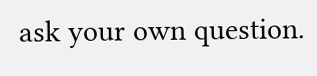ask your own question.